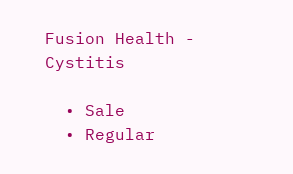Fusion Health - Cystitis

  • Sale
  • Regular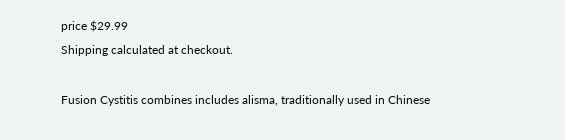price $29.99
Shipping calculated at checkout.

Fusion Cystitis combines includes alisma, traditionally used in Chinese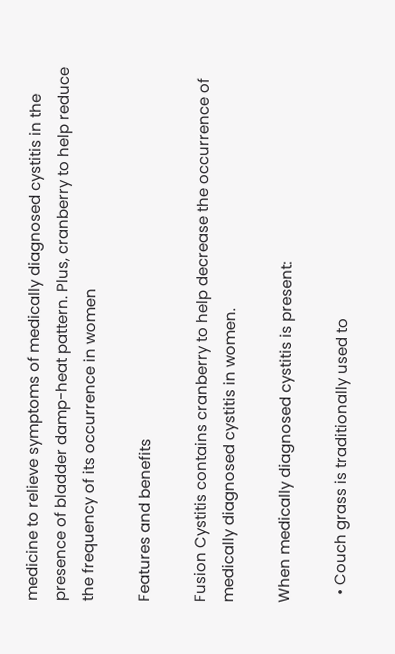medicine to relieve symptoms of medically diagnosed cystitis in the presence of bladder damp-heat pattern. Plus, cranberry to help reduce the frequency of its occurrence in women

Features and benefits

Fusion Cystitis contains cranberry to help decrease the occurrence of medically diagnosed cystitis in women.

When medically diagnosed cystitis is present:

  • Couch grass is traditionally used to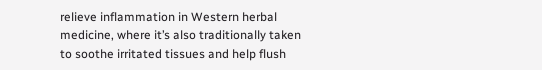relieve inflammation in Western herbal medicine, where it’s also traditionally taken to soothe irritated tissues and help flush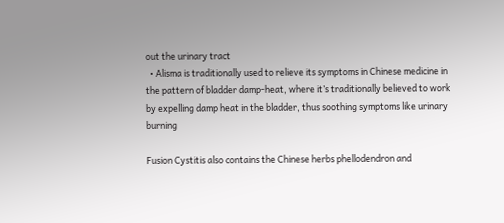out the urinary tract
  • Alisma is traditionally used to relieve its symptoms in Chinese medicine in the pattern of bladder damp-heat, where it’s traditionally believed to work by expelling damp heat in the bladder, thus soothing symptoms like urinary burning

Fusion Cystitis also contains the Chinese herbs phellodendron and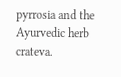pyrrosia and the Ayurvedic herb crateva.